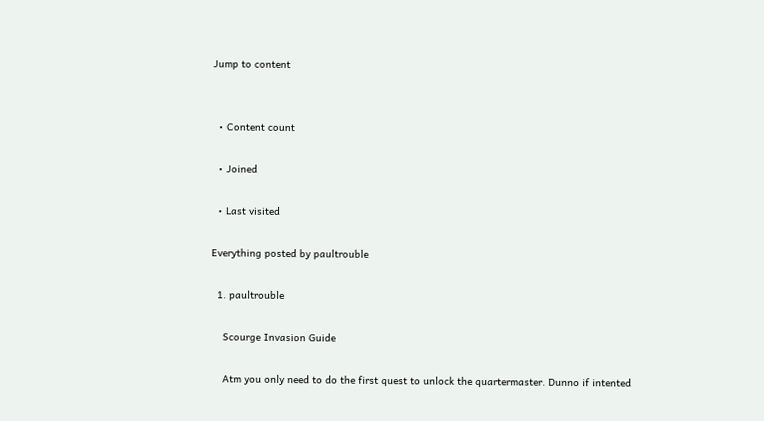Jump to content


  • Content count

  • Joined

  • Last visited

Everything posted by paultrouble

  1. paultrouble

    Scourge Invasion Guide

    Atm you only need to do the first quest to unlock the quartermaster. Dunno if intented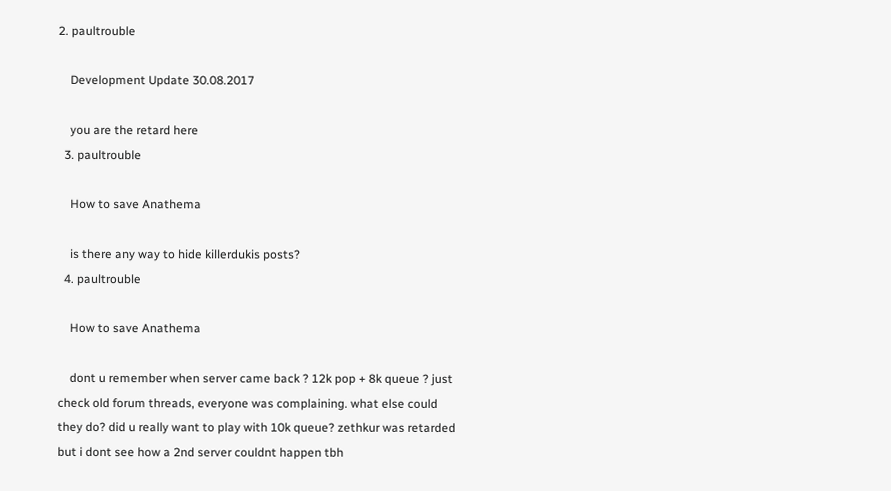2. paultrouble

    Development Update 30.08.2017

    you are the retard here
  3. paultrouble

    How to save Anathema

    is there any way to hide killerdukis posts?
  4. paultrouble

    How to save Anathema

    dont u remember when server came back ? 12k pop + 8k queue ? just check old forum threads, everyone was complaining. what else could they do? did u really want to play with 10k queue? zethkur was retarded but i dont see how a 2nd server couldnt happen tbh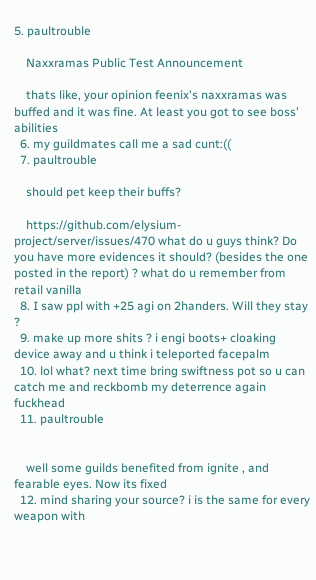5. paultrouble

    Naxxramas Public Test Announcement

    thats like, your opinion feenix's naxxramas was buffed and it was fine. At least you got to see boss' abilities
  6. my guildmates call me a sad cunt:((
  7. paultrouble

    should pet keep their buffs?

    https://github.com/elysium-project/server/issues/470 what do u guys think? Do you have more evidences it should? (besides the one posted in the report) ? what do u remember from retail vanilla
  8. I saw ppl with +25 agi on 2handers. Will they stay ?
  9. make up more shits ? i engi boots+ cloaking device away and u think i teleported facepalm
  10. lol what? next time bring swiftness pot so u can catch me and reckbomb my deterrence again fuckhead
  11. paultrouble


    well some guilds benefited from ignite , and fearable eyes. Now its fixed
  12. mind sharing your source? i is the same for every weapon with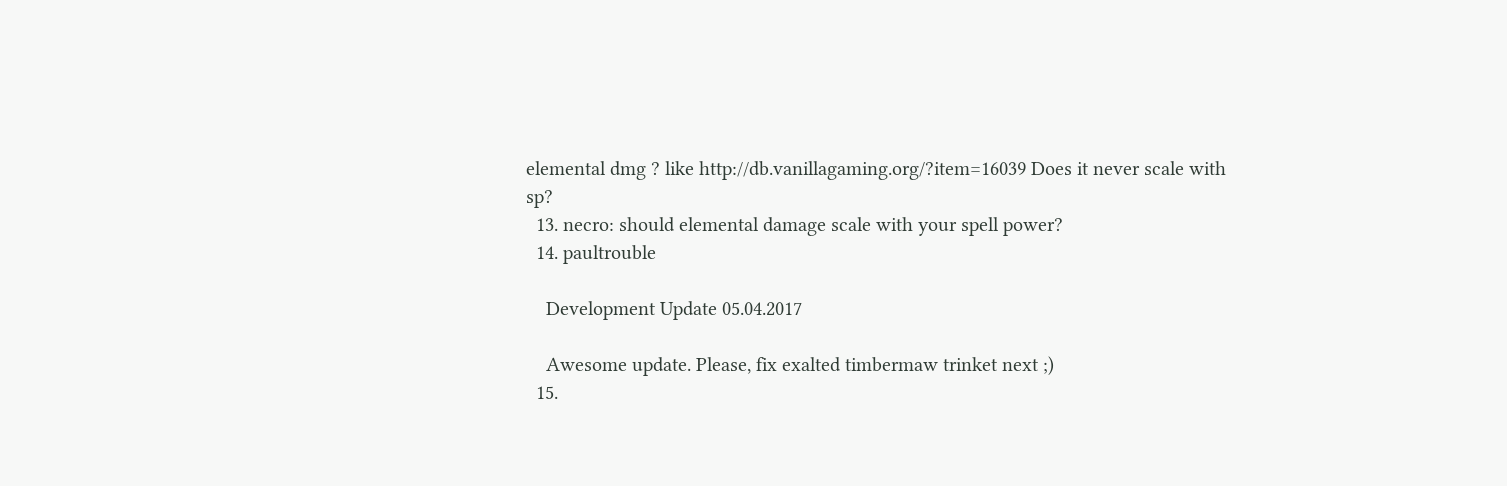elemental dmg ? like http://db.vanillagaming.org/?item=16039 Does it never scale with sp?
  13. necro: should elemental damage scale with your spell power?
  14. paultrouble

    Development Update 05.04.2017

    Awesome update. Please, fix exalted timbermaw trinket next ;)
  15.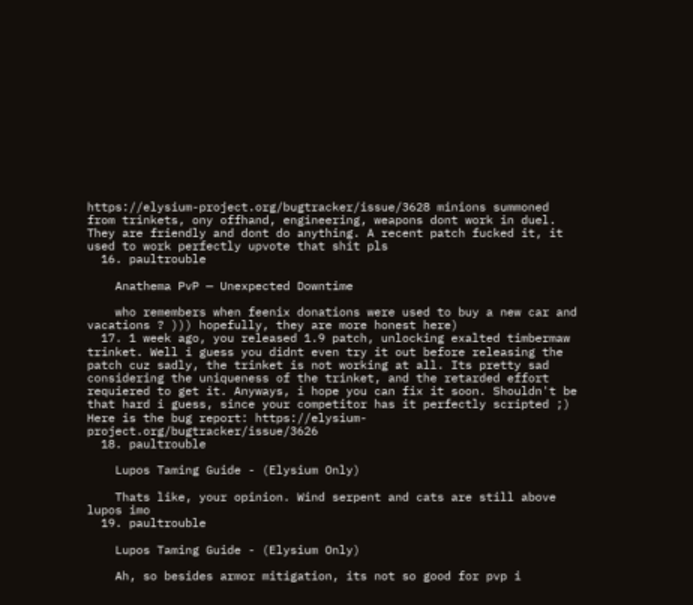https://elysium-project.org/bugtracker/issue/3628 minions summoned from trinkets, ony offhand, engineering, weapons dont work in duel. They are friendly and dont do anything. A recent patch fucked it, it used to work perfectly upvote that shit pls
  16. paultrouble

    Anathema PvP — Unexpected Downtime

    who remembers when feenix donations were used to buy a new car and vacations ? ))) hopefully, they are more honest here)
  17. 1 week ago, you released 1.9 patch, unlocking exalted timbermaw trinket. Well i guess you didnt even try it out before releasing the patch cuz sadly, the trinket is not working at all. Its pretty sad considering the uniqueness of the trinket, and the retarded effort requiered to get it. Anyways, i hope you can fix it soon. Shouldn't be that hard i guess, since your competitor has it perfectly scripted ;) Here is the bug report: https://elysium-project.org/bugtracker/issue/3626
  18. paultrouble

    Lupos Taming Guide - (Elysium Only)

    Thats like, your opinion. Wind serpent and cats are still above lupos imo
  19. paultrouble

    Lupos Taming Guide - (Elysium Only)

    Ah, so besides armor mitigation, its not so good for pvp i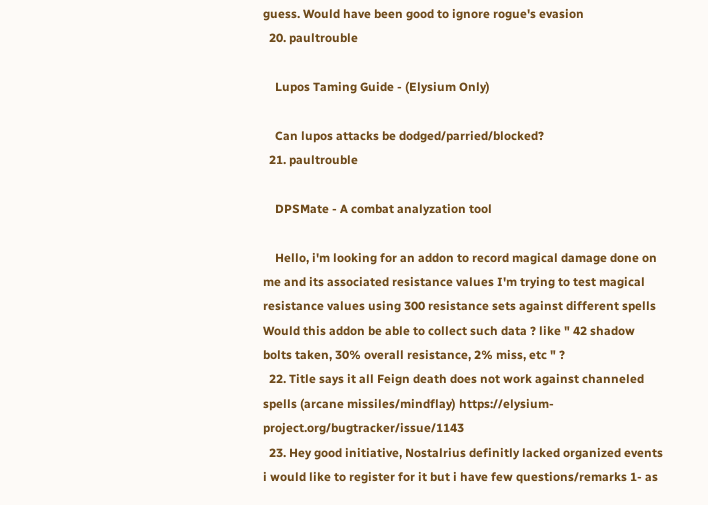guess. Would have been good to ignore rogue's evasion
  20. paultrouble

    Lupos Taming Guide - (Elysium Only)

    Can lupos attacks be dodged/parried/blocked?
  21. paultrouble

    DPSMate - A combat analyzation tool

    Hello, i'm looking for an addon to record magical damage done on me and its associated resistance values I'm trying to test magical resistance values using 300 resistance sets against different spells Would this addon be able to collect such data ? like " 42 shadow bolts taken, 30% overall resistance, 2% miss, etc " ?
  22. Title says it all Feign death does not work against channeled spells (arcane missiles/mindflay) https://elysium-project.org/bugtracker/issue/1143
  23. Hey good initiative, Nostalrius definitly lacked organized events i would like to register for it but i have few questions/remarks 1- as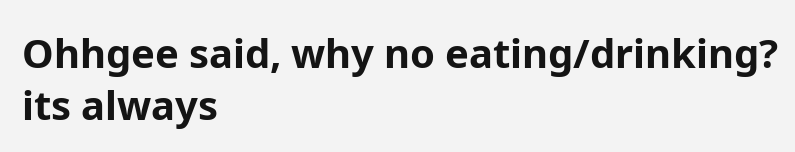Ohhgee said, why no eating/drinking? its always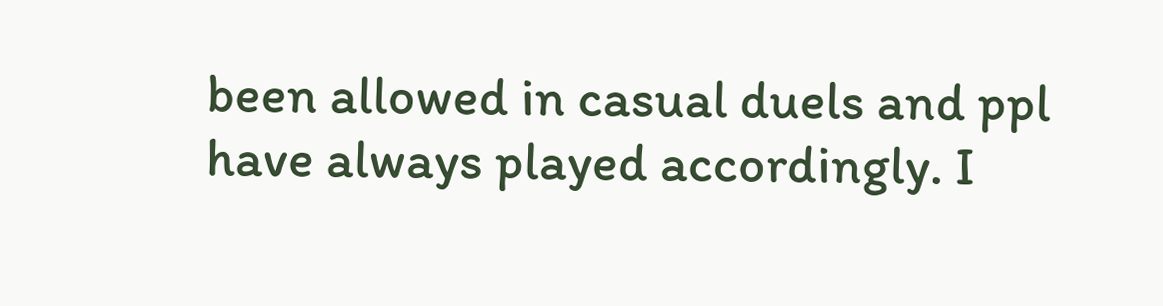been allowed in casual duels and ppl have always played accordingly. I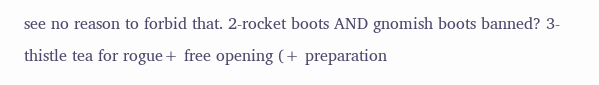see no reason to forbid that. 2-rocket boots AND gnomish boots banned? 3- thistle tea for rogue+ free opening (+ preparation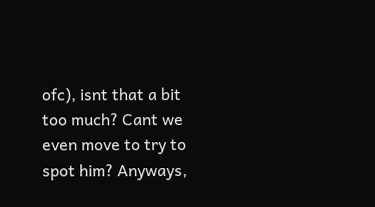ofc), isnt that a bit too much? Cant we even move to try to spot him? Anyways,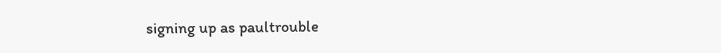signing up as paultrouble